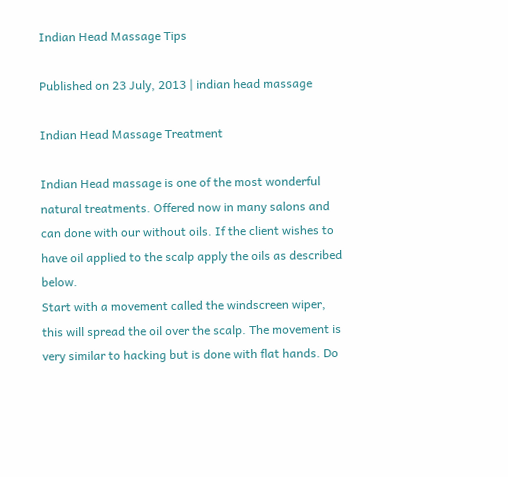Indian Head Massage Tips

Published on 23 July, 2013 | indian head massage

Indian Head Massage Treatment

Indian Head massage is one of the most wonderful natural treatments. Offered now in many salons and can done with our without oils. If the client wishes to have oil applied to the scalp apply the oils as described below.
Start with a movement called the windscreen wiper, this will spread the oil over the scalp. The movement is very similar to hacking but is done with flat hands. Do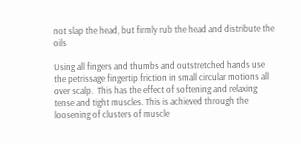not slap the head, but firmly rub the head and distribute the oils

Using all fingers and thumbs and outstretched hands use the petrissage fingertip friction in small circular motions all over scalp.  This has the effect of softening and relaxing tense and tight muscles. This is achieved through the loosening of clusters of muscle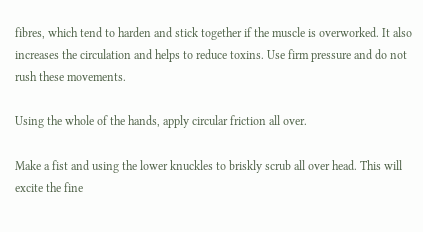fibres, which tend to harden and stick together if the muscle is overworked. It also increases the circulation and helps to reduce toxins. Use firm pressure and do not rush these movements.

Using the whole of the hands, apply circular friction all over.

Make a fist and using the lower knuckles to briskly scrub all over head. This will excite the fine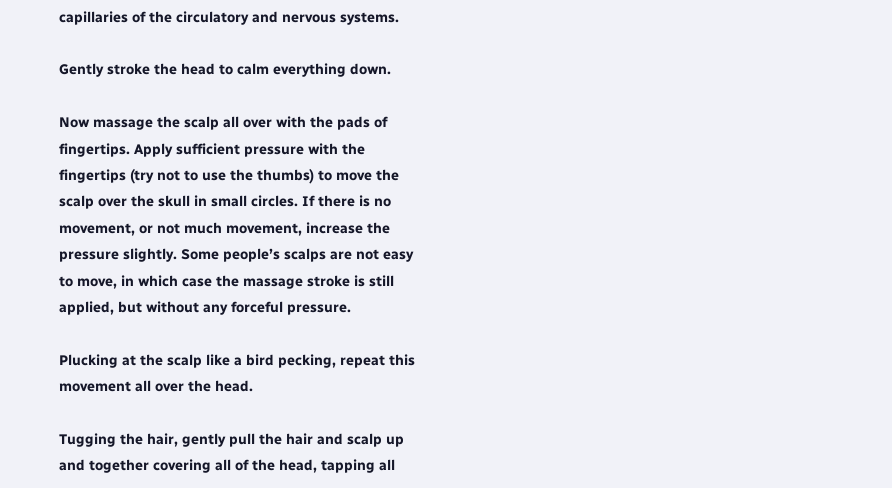capillaries of the circulatory and nervous systems.

Gently stroke the head to calm everything down.

Now massage the scalp all over with the pads of fingertips. Apply sufficient pressure with the fingertips (try not to use the thumbs) to move the scalp over the skull in small circles. If there is no movement, or not much movement, increase the pressure slightly. Some people’s scalps are not easy to move, in which case the massage stroke is still applied, but without any forceful pressure.

Plucking at the scalp like a bird pecking, repeat this movement all over the head.

Tugging the hair, gently pull the hair and scalp up and together covering all of the head, tapping all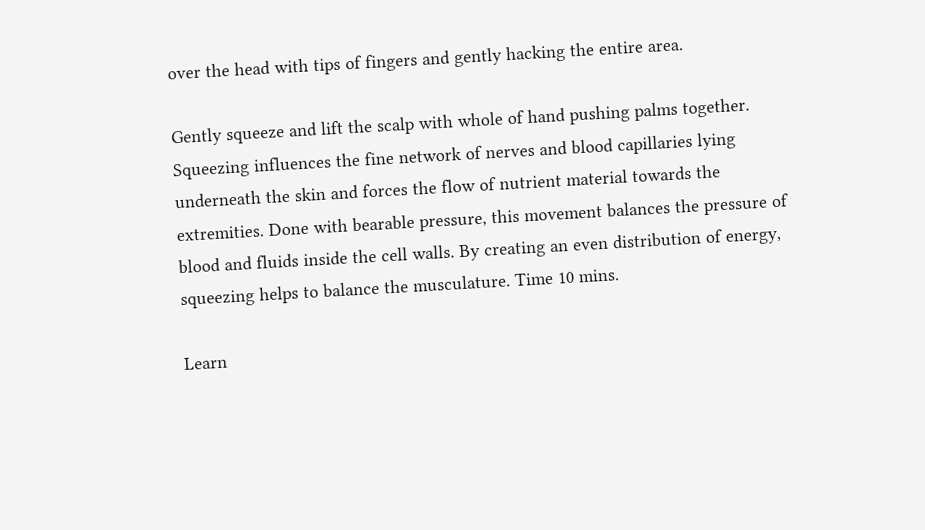over the head with tips of fingers and gently hacking the entire area.

Gently squeeze and lift the scalp with whole of hand pushing palms together. Squeezing influences the fine network of nerves and blood capillaries lying underneath the skin and forces the flow of nutrient material towards the extremities. Done with bearable pressure, this movement balances the pressure of blood and fluids inside the cell walls. By creating an even distribution of energy, squeezing helps to balance the musculature. Time 10 mins.

Learn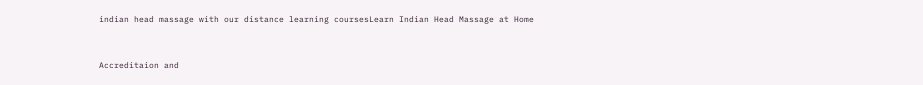indian head massage with our distance learning coursesLearn Indian Head Massage at Home


Accreditaion and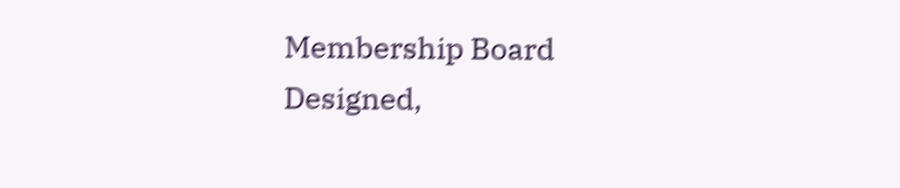Membership Board
Designed,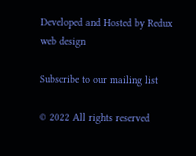Developed and Hosted by Redux web design

Subscribe to our mailing list

© 2022 All rights reserved